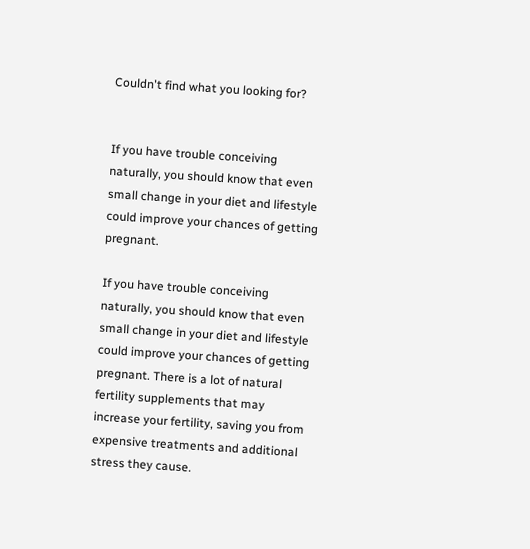Couldn't find what you looking for?


If you have trouble conceiving naturally, you should know that even small change in your diet and lifestyle could improve your chances of getting pregnant.

If you have trouble conceiving naturally, you should know that even small change in your diet and lifestyle could improve your chances of getting pregnant. There is a lot of natural fertility supplements that may increase your fertility, saving you from expensive treatments and additional stress they cause.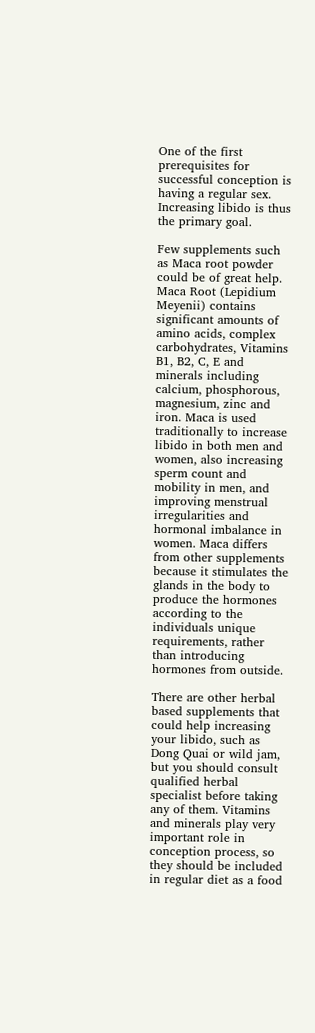One of the first prerequisites for successful conception is having a regular sex. Increasing libido is thus the primary goal.

Few supplements such as Maca root powder could be of great help. Maca Root (Lepidium Meyenii) contains significant amounts of amino acids, complex carbohydrates, Vitamins B1, B2, C, E and minerals including calcium, phosphorous, magnesium, zinc and iron. Maca is used traditionally to increase libido in both men and women, also increasing sperm count and mobility in men, and improving menstrual irregularities and hormonal imbalance in women. Maca differs from other supplements because it stimulates the glands in the body to produce the hormones according to the individuals unique requirements, rather than introducing hormones from outside.

There are other herbal based supplements that could help increasing your libido, such as Dong Quai or wild jam, but you should consult qualified herbal specialist before taking any of them. Vitamins and minerals play very important role in conception process, so they should be included in regular diet as a food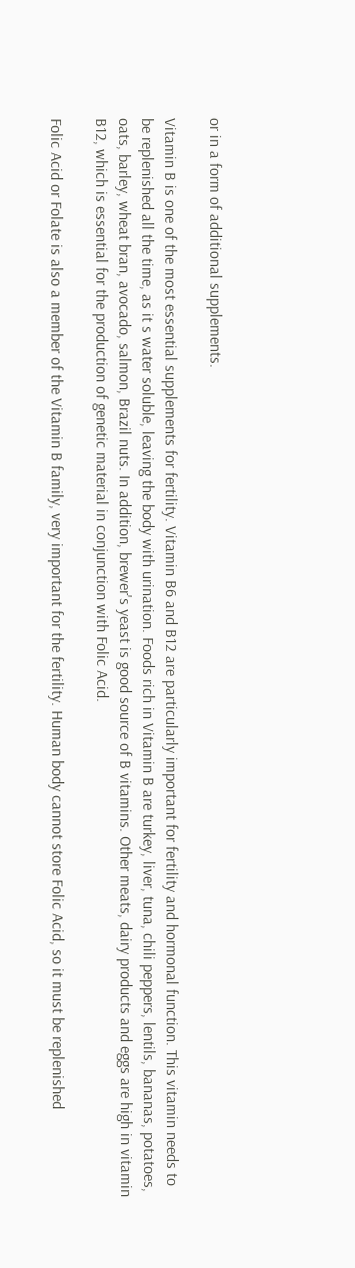or in a form of additional supplements.

Vitamin B is one of the most essential supplements for fertility. Vitamin B6 and B12 are particularly important for fertility and hormonal function. This vitamin needs to be replenished all the time, as it s water soluble, leaving the body with urination. Foods rich in Vitamin B are turkey, liver, tuna, chili peppers, lentils, bananas, potatoes, oats, barley, wheat bran, avocado, salmon, Brazil nuts. In addition, brewer's yeast is good source of B vitamins. Other meats, dairy products and eggs are high in vitamin B12, which is essential for the production of genetic material in conjunction with Folic Acid.

Folic Acid or Folate is also a member of the Vitamin B family, very important for the fertility. Human body cannot store Folic Acid, so it must be replenished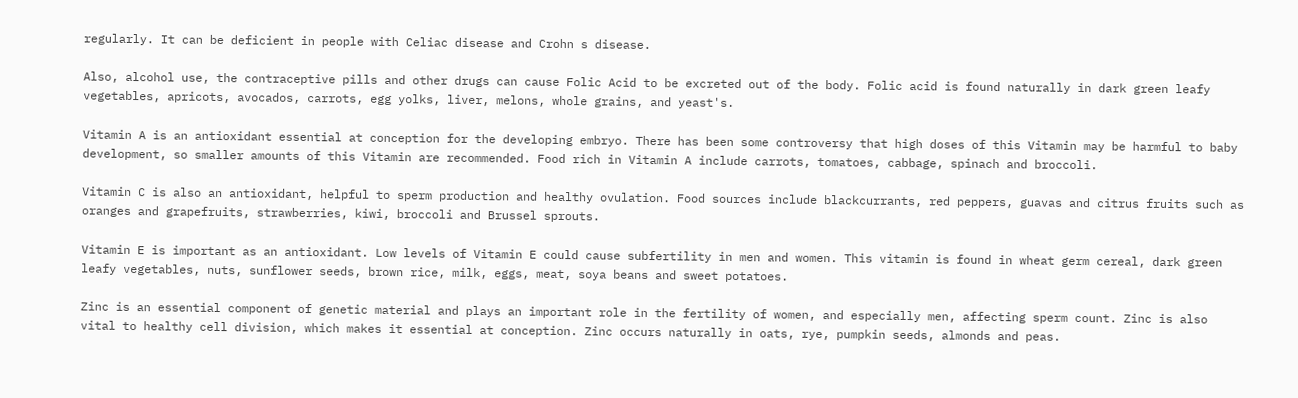regularly. It can be deficient in people with Celiac disease and Crohn s disease.

Also, alcohol use, the contraceptive pills and other drugs can cause Folic Acid to be excreted out of the body. Folic acid is found naturally in dark green leafy vegetables, apricots, avocados, carrots, egg yolks, liver, melons, whole grains, and yeast's.

Vitamin A is an antioxidant essential at conception for the developing embryo. There has been some controversy that high doses of this Vitamin may be harmful to baby development, so smaller amounts of this Vitamin are recommended. Food rich in Vitamin A include carrots, tomatoes, cabbage, spinach and broccoli.

Vitamin C is also an antioxidant, helpful to sperm production and healthy ovulation. Food sources include blackcurrants, red peppers, guavas and citrus fruits such as oranges and grapefruits, strawberries, kiwi, broccoli and Brussel sprouts.

Vitamin E is important as an antioxidant. Low levels of Vitamin E could cause subfertility in men and women. This vitamin is found in wheat germ cereal, dark green leafy vegetables, nuts, sunflower seeds, brown rice, milk, eggs, meat, soya beans and sweet potatoes.

Zinc is an essential component of genetic material and plays an important role in the fertility of women, and especially men, affecting sperm count. Zinc is also vital to healthy cell division, which makes it essential at conception. Zinc occurs naturally in oats, rye, pumpkin seeds, almonds and peas.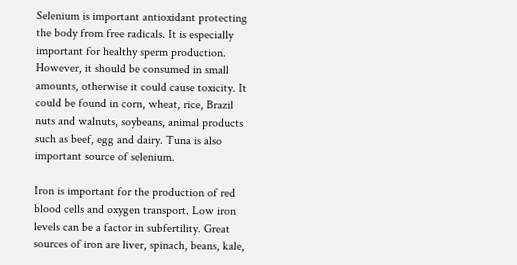Selenium is important antioxidant protecting the body from free radicals. It is especially important for healthy sperm production. However, it should be consumed in small amounts, otherwise it could cause toxicity. It could be found in corn, wheat, rice, Brazil nuts and walnuts, soybeans, animal products such as beef, egg and dairy. Tuna is also important source of selenium.

Iron is important for the production of red blood cells and oxygen transport. Low iron levels can be a factor in subfertility. Great sources of iron are liver, spinach, beans, kale,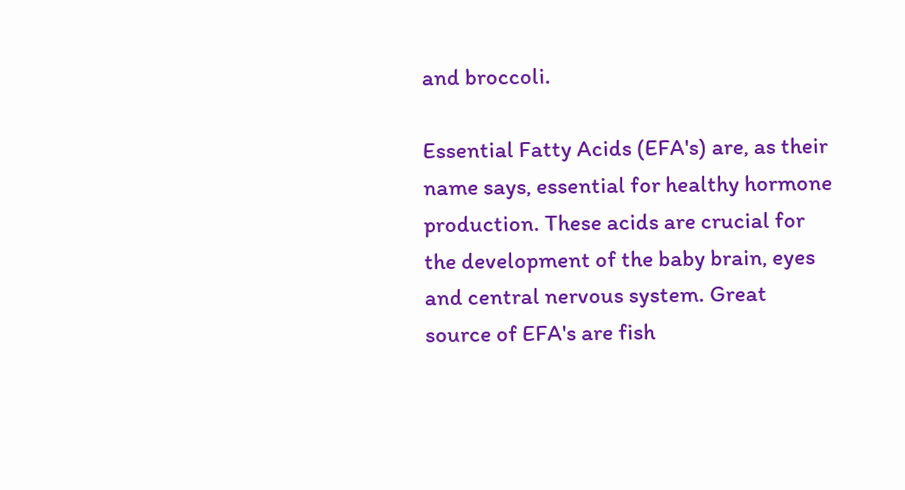and broccoli.

Essential Fatty Acids (EFA's) are, as their name says, essential for healthy hormone production. These acids are crucial for the development of the baby brain, eyes and central nervous system. Great source of EFA's are fish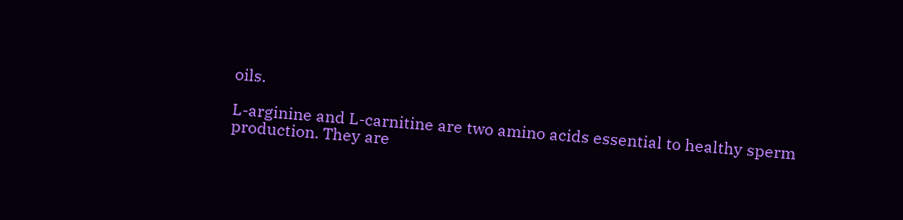oils.

L-arginine and L-carnitine are two amino acids essential to healthy sperm production. They are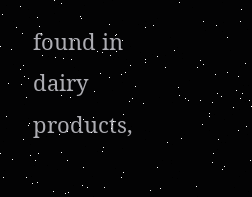found in dairy products,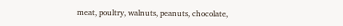meat, poultry, walnuts, peanuts, chocolate,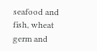seafood and fish, wheat germ and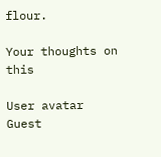flour.

Your thoughts on this

User avatar Guest